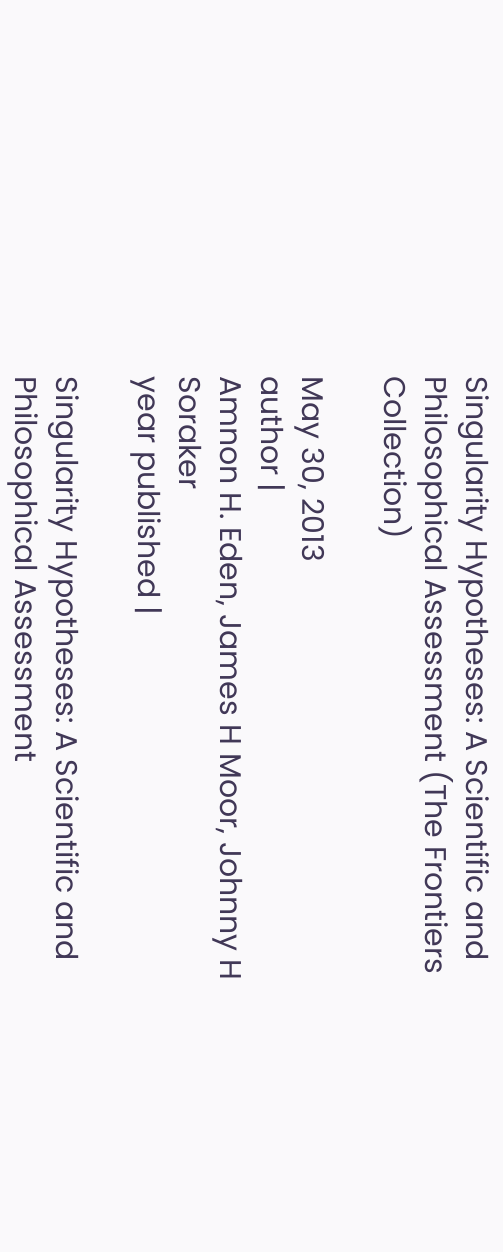Singularity Hypotheses: A Scientific and Philosophical Assessment (The Frontiers Collection)

May 30, 2013
author |
Amnon H. Eden, James H Moor, Johnny H Soraker
year published |

Singularity Hypotheses: A Scientific and Philosophical Assessment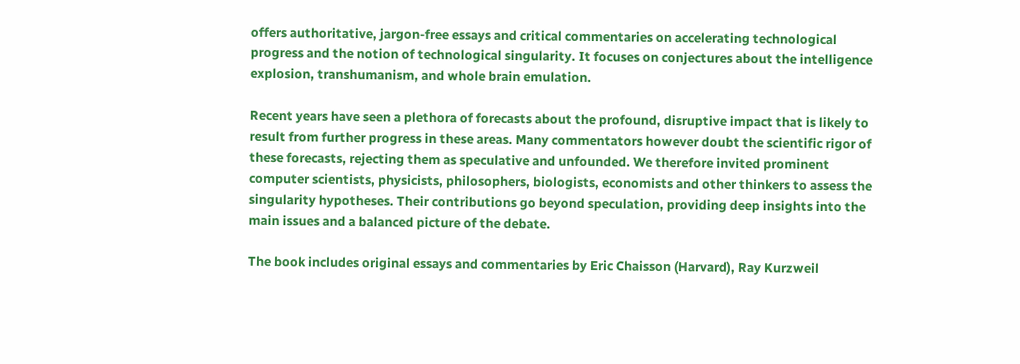offers authoritative, jargon-free essays and critical commentaries on accelerating technological progress and the notion of technological singularity. It focuses on conjectures about the intelligence explosion, transhumanism, and whole brain emulation.

Recent years have seen a plethora of forecasts about the profound, disruptive impact that is likely to result from further progress in these areas. Many commentators however doubt the scientific rigor of these forecasts, rejecting them as speculative and unfounded. We therefore invited prominent computer scientists, physicists, philosophers, biologists, economists and other thinkers to assess the singularity hypotheses. Their contributions go beyond speculation, providing deep insights into the main issues and a balanced picture of the debate.

The book includes original essays and commentaries by Eric Chaisson (Harvard), Ray Kurzweil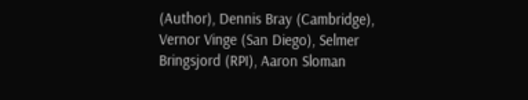(Author), Dennis Bray (Cambridge), Vernor Vinge (San Diego), Selmer Bringsjord (RPI), Aaron Sloman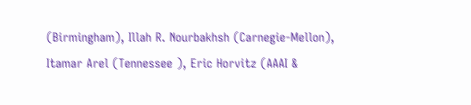(Birmingham), Illah R. Nourbakhsh (Carnegie-Mellon), Itamar Arel (Tennessee ), Eric Horvitz (AAAI &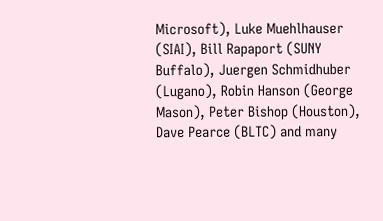Microsoft), Luke Muehlhauser (SIAI), Bill Rapaport (SUNY Buffalo), Juergen Schmidhuber (Lugano), Robin Hanson (George Mason), Peter Bishop (Houston), Dave Pearce (BLTC) and many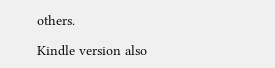others.

Kindle version also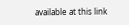available at this link